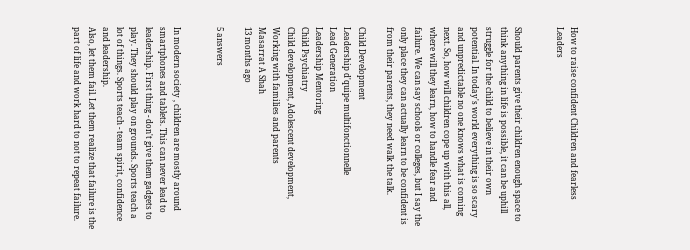How to raise confident Children and fearless Leaders


Should parents give their children enough space to think anything in life is possible, it can be uphill struggle for the child to believe in their own potential. In today's world everything is so scary and unpredictable no one knows what is coming next. So, how will children cope up with this all, where will they learn, how to handle fear and failure. We can say schools or colleges, but I say the only place they can actually learn to be confident is from their parents, they need walk the talk.

Child Development
Leadership d'quipe multifonctionnelle
Lead Generation
Leadership Mentoring
Child Psychiatry
Child development, Adolescent development, Working with families and parents
Masarrat A Shah
13 months ago

5 answers


In modern society , children are mostly around smartphones and tablets. This can never lead to leadership. First thing - don't give them gadgets to play. They should play on grounds. Sports teach a lot of things. Sports teach - team spirit, confidence and leadership.
Also, let them fail. Let them realize that failure is the part of life and work hard to not to repeat failure.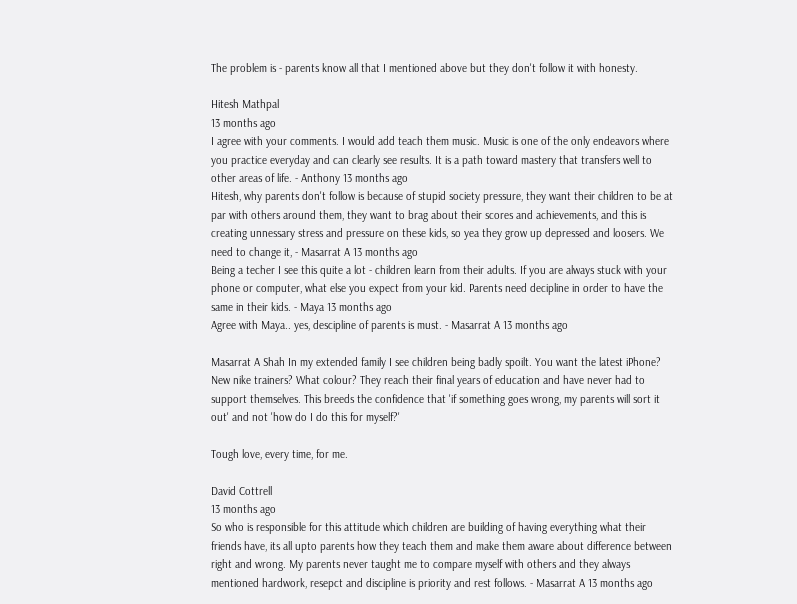The problem is - parents know all that I mentioned above but they don't follow it with honesty.

Hitesh Mathpal
13 months ago
I agree with your comments. I would add teach them music. Music is one of the only endeavors where you practice everyday and can clearly see results. It is a path toward mastery that transfers well to other areas of life. - Anthony 13 months ago
Hitesh, why parents don't follow is because of stupid society pressure, they want their children to be at par with others around them, they want to brag about their scores and achievements, and this is creating unnessary stress and pressure on these kids, so yea they grow up depressed and loosers. We need to change it, - Masarrat A 13 months ago
Being a techer I see this quite a lot - children learn from their adults. If you are always stuck with your phone or computer, what else you expect from your kid. Parents need decipline in order to have the same in their kids. - Maya 13 months ago
Agree with Maya.. yes, descipline of parents is must. - Masarrat A 13 months ago

Masarrat A Shah In my extended family I see children being badly spoilt. You want the latest iPhone? New nike trainers? What colour? They reach their final years of education and have never had to support themselves. This breeds the confidence that 'if something goes wrong, my parents will sort it out' and not 'how do I do this for myself?'

Tough love, every time, for me.

David Cottrell
13 months ago
So who is responsible for this attitude which children are building of having everything what their friends have, its all upto parents how they teach them and make them aware about difference between right and wrong. My parents never taught me to compare myself with others and they always mentioned hardwork, resepct and discipline is priority and rest follows. - Masarrat A 13 months ago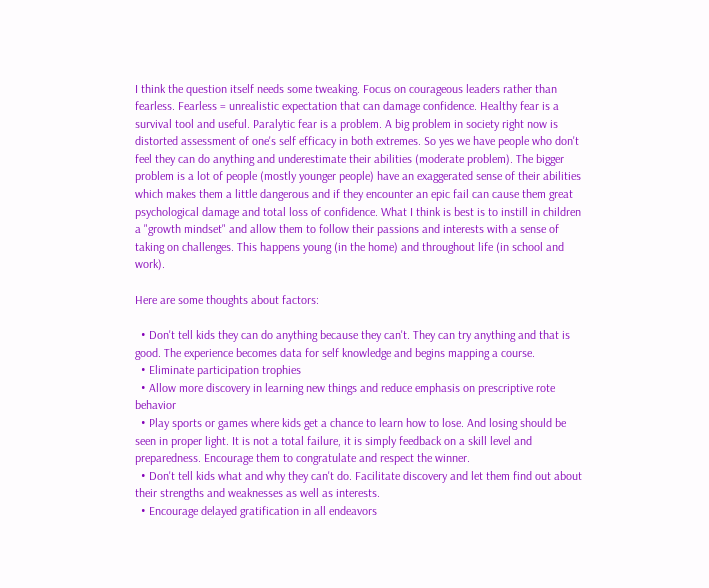I think the question itself needs some tweaking. Focus on courageous leaders rather than fearless. Fearless = unrealistic expectation that can damage confidence. Healthy fear is a survival tool and useful. Paralytic fear is a problem. A big problem in society right now is distorted assessment of one's self efficacy in both extremes. So yes we have people who don't feel they can do anything and underestimate their abilities (moderate problem). The bigger problem is a lot of people (mostly younger people) have an exaggerated sense of their abilities which makes them a little dangerous and if they encounter an epic fail can cause them great psychological damage and total loss of confidence. What I think is best is to instill in children a "growth mindset" and allow them to follow their passions and interests with a sense of taking on challenges. This happens young (in the home) and throughout life (in school and work).

Here are some thoughts about factors:

  • Don't tell kids they can do anything because they can't. They can try anything and that is good. The experience becomes data for self knowledge and begins mapping a course.
  • Eliminate participation trophies
  • Allow more discovery in learning new things and reduce emphasis on prescriptive rote behavior
  • Play sports or games where kids get a chance to learn how to lose. And losing should be seen in proper light. It is not a total failure, it is simply feedback on a skill level and preparedness. Encourage them to congratulate and respect the winner.
  • Don't tell kids what and why they can't do. Facilitate discovery and let them find out about their strengths and weaknesses as well as interests.
  • Encourage delayed gratification in all endeavors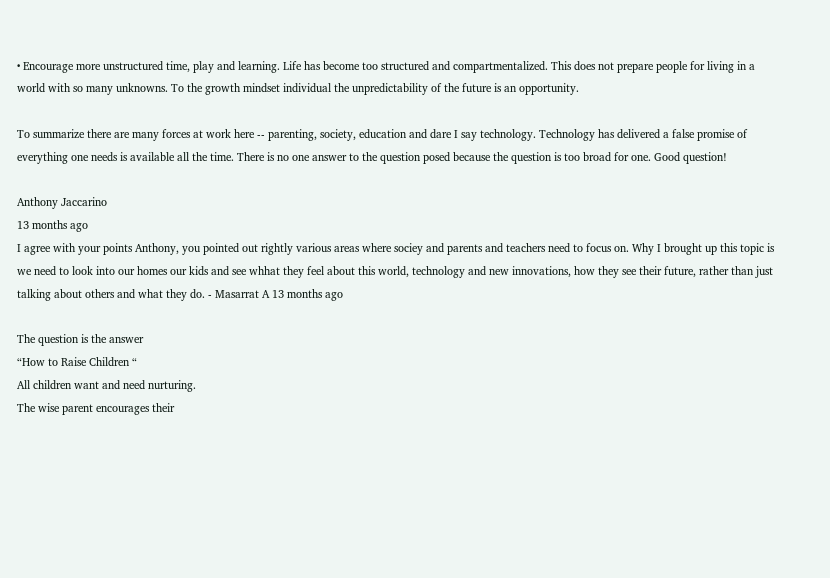• Encourage more unstructured time, play and learning. Life has become too structured and compartmentalized. This does not prepare people for living in a world with so many unknowns. To the growth mindset individual the unpredictability of the future is an opportunity.

To summarize there are many forces at work here -- parenting, society, education and dare I say technology. Technology has delivered a false promise of everything one needs is available all the time. There is no one answer to the question posed because the question is too broad for one. Good question!

Anthony Jaccarino
13 months ago
I agree with your points Anthony, you pointed out rightly various areas where sociey and parents and teachers need to focus on. Why I brought up this topic is we need to look into our homes our kids and see whhat they feel about this world, technology and new innovations, how they see their future, rather than just talking about others and what they do. - Masarrat A 13 months ago

The question is the answer
“How to Raise Children “
All children want and need nurturing.
The wise parent encourages their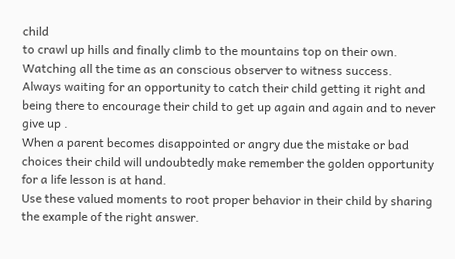child
to crawl up hills and finally climb to the mountains top on their own.
Watching all the time as an conscious observer to witness success.
Always waiting for an opportunity to catch their child getting it right and being there to encourage their child to get up again and again and to never give up .
When a parent becomes disappointed or angry due the mistake or bad choices their child will undoubtedly make remember the golden opportunity for a life lesson is at hand.
Use these valued moments to root proper behavior in their child by sharing the example of the right answer.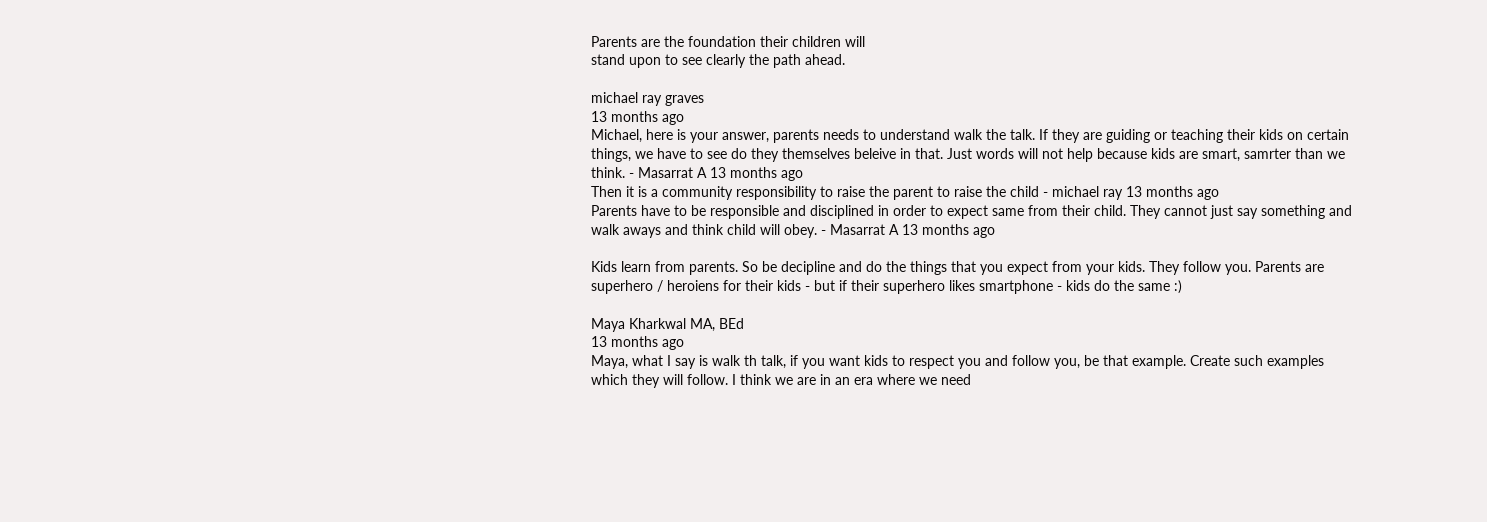Parents are the foundation their children will
stand upon to see clearly the path ahead.

michael ray graves
13 months ago
Michael, here is your answer, parents needs to understand walk the talk. If they are guiding or teaching their kids on certain things, we have to see do they themselves beleive in that. Just words will not help because kids are smart, samrter than we think. - Masarrat A 13 months ago
Then it is a community responsibility to raise the parent to raise the child - michael ray 13 months ago
Parents have to be responsible and disciplined in order to expect same from their child. They cannot just say something and walk aways and think child will obey. - Masarrat A 13 months ago

Kids learn from parents. So be decipline and do the things that you expect from your kids. They follow you. Parents are superhero / heroiens for their kids - but if their superhero likes smartphone - kids do the same :)

Maya Kharkwal MA, BEd
13 months ago
Maya, what I say is walk th talk, if you want kids to respect you and follow you, be that example. Create such examples which they will follow. I think we are in an era where we need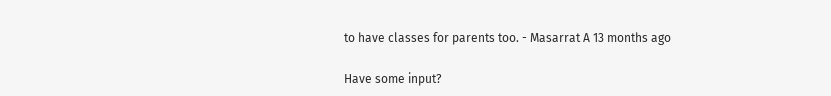to have classes for parents too. - Masarrat A 13 months ago

Have some input?